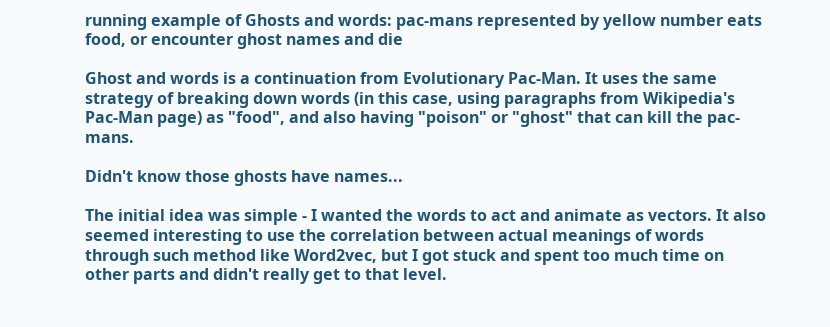running example of Ghosts and words: pac-mans represented by yellow number eats food, or encounter ghost names and die

Ghost and words is a continuation from Evolutionary Pac-Man. It uses the same strategy of breaking down words (in this case, using paragraphs from Wikipedia's Pac-Man page) as "food", and also having "poison" or "ghost" that can kill the pac-mans.

Didn't know those ghosts have names...

The initial idea was simple - I wanted the words to act and animate as vectors. It also seemed interesting to use the correlation between actual meanings of words through such method like Word2vec, but I got stuck and spent too much time on other parts and didn't really get to that level.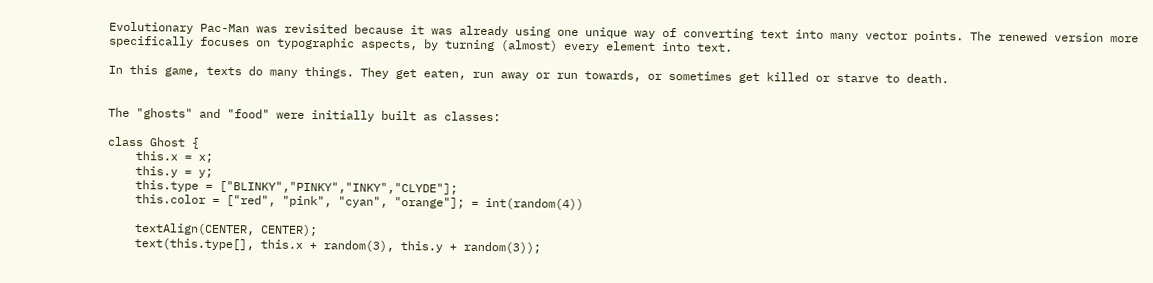Evolutionary Pac-Man was revisited because it was already using one unique way of converting text into many vector points. The renewed version more specifically focuses on typographic aspects, by turning (almost) every element into text.

In this game, texts do many things. They get eaten, run away or run towards, or sometimes get killed or starve to death.


The "ghosts" and "food" were initially built as classes:

class Ghost {
    this.x = x;
    this.y = y;
    this.type = ["BLINKY","PINKY","INKY","CLYDE"];
    this.color = ["red", "pink", "cyan", "orange"]; = int(random(4))

    textAlign(CENTER, CENTER);
    text(this.type[], this.x + random(3), this.y + random(3));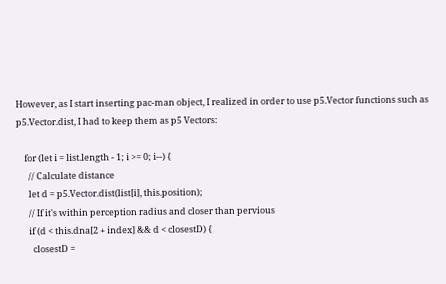However, as I start inserting pac-man object, I realized in order to use p5.Vector functions such as p5.Vector.dist, I had to keep them as p5 Vectors:

    for (let i = list.length - 1; i >= 0; i--) {
      // Calculate distance
      let d = p5.Vector.dist(list[i], this.position);
      // If it's within perception radius and closer than pervious
      if (d < this.dna[2 + index] && d < closestD) {
        closestD =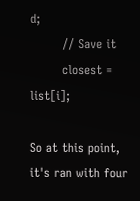d;
        // Save it
        closest = list[i];

So at this point, it's ran with four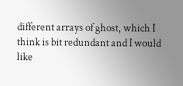different arrays of ghost, which I think is bit redundant and I would like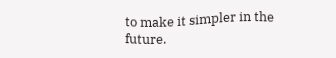to make it simpler in the future.